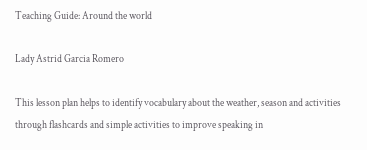Teaching Guide: Around the world

Lady Astrid Garcia Romero

This lesson plan helps to identify vocabulary about the weather, season and activities through flashcards and simple activities to improve speaking in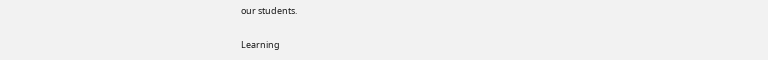our students.

Learning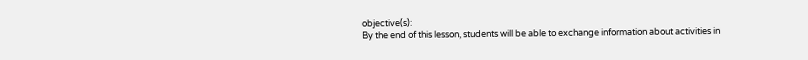objective(s):
By the end of this lesson, students will be able to exchange information about activities in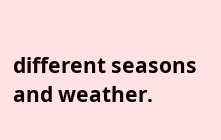different seasons and weather.